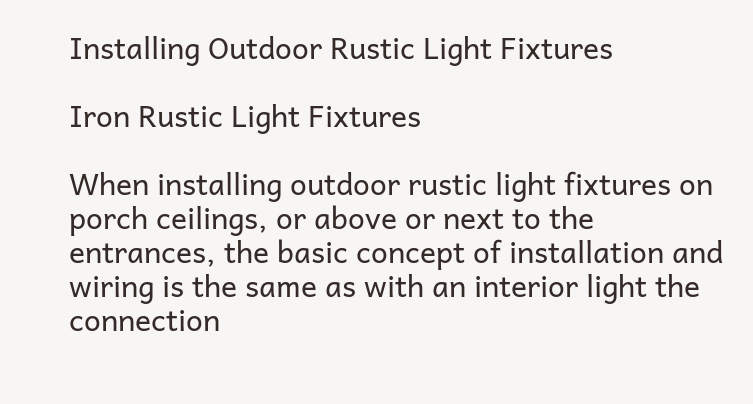Installing Outdoor Rustic Light Fixtures

Iron Rustic Light Fixtures

When installing outdoor rustic light fixtures on porch ceilings, or above or next to the entrances, the basic concept of installation and wiring is the same as with an interior light the connection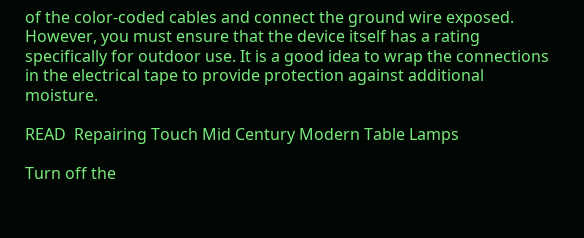of the color-coded cables and connect the ground wire exposed. However, you must ensure that the device itself has a rating specifically for outdoor use. It is a good idea to wrap the connections in the electrical tape to provide protection against additional moisture.

READ  Repairing Touch Mid Century Modern Table Lamps

Turn off the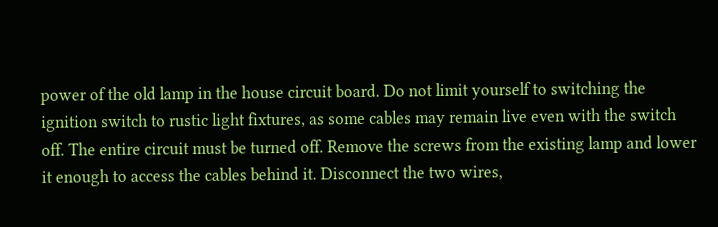power of the old lamp in the house circuit board. Do not limit yourself to switching the ignition switch to rustic light fixtures, as some cables may remain live even with the switch off. The entire circuit must be turned off. Remove the screws from the existing lamp and lower it enough to access the cables behind it. Disconnect the two wires,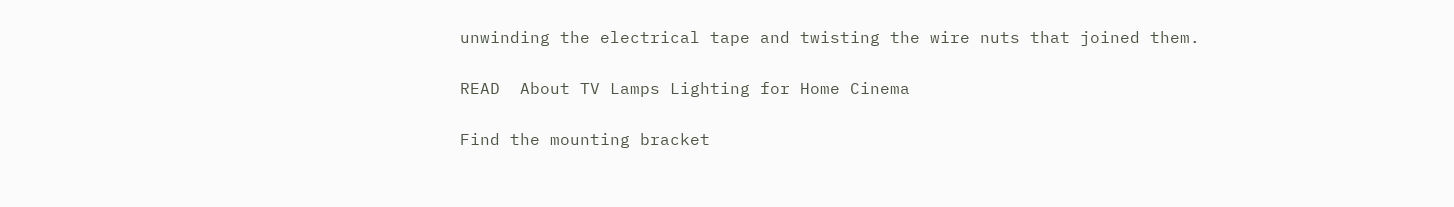unwinding the electrical tape and twisting the wire nuts that joined them.

READ  About TV Lamps Lighting for Home Cinema

Find the mounting bracket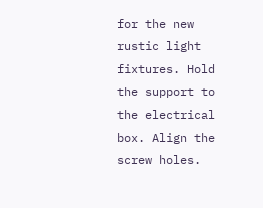for the new rustic light fixtures. Hold the support to the electrical box. Align the screw holes.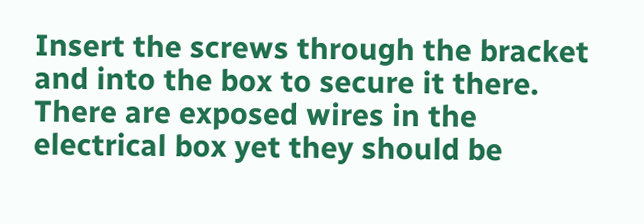Insert the screws through the bracket and into the box to secure it there. There are exposed wires in the electrical box yet they should be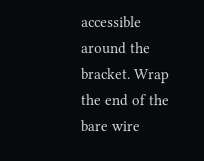accessible around the bracket. Wrap the end of the bare wire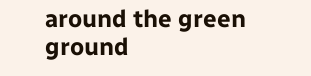around the green ground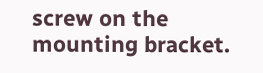screw on the mounting bracket.